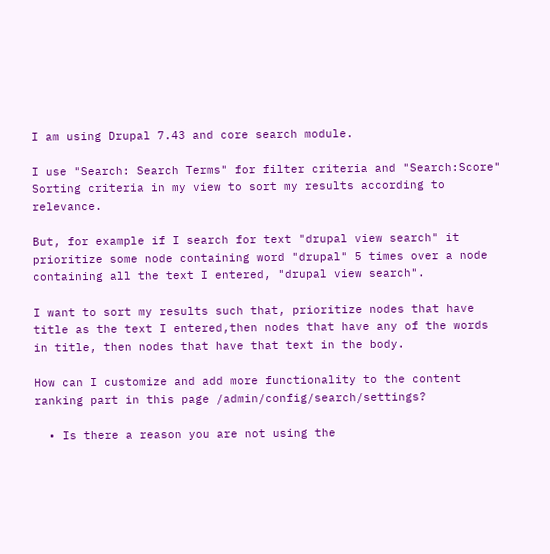I am using Drupal 7.43 and core search module.

I use "Search: Search Terms" for filter criteria and "Search:Score" Sorting criteria in my view to sort my results according to relevance.

But, for example if I search for text "drupal view search" it prioritize some node containing word "drupal" 5 times over a node containing all the text I entered, "drupal view search".

I want to sort my results such that, prioritize nodes that have title as the text I entered,then nodes that have any of the words in title, then nodes that have that text in the body.

How can I customize and add more functionality to the content ranking part in this page /admin/config/search/settings?

  • Is there a reason you are not using the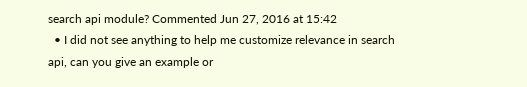search api module? Commented Jun 27, 2016 at 15:42
  • I did not see anything to help me customize relevance in search api, can you give an example or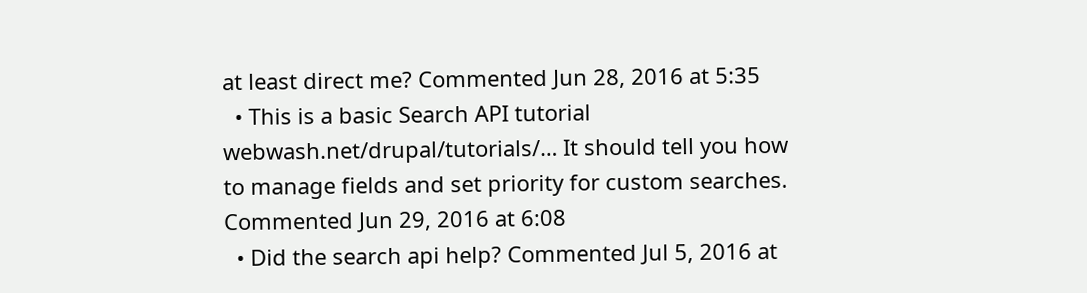at least direct me? Commented Jun 28, 2016 at 5:35
  • This is a basic Search API tutorial webwash.net/drupal/tutorials/… It should tell you how to manage fields and set priority for custom searches. Commented Jun 29, 2016 at 6:08
  • Did the search api help? Commented Jul 5, 2016 at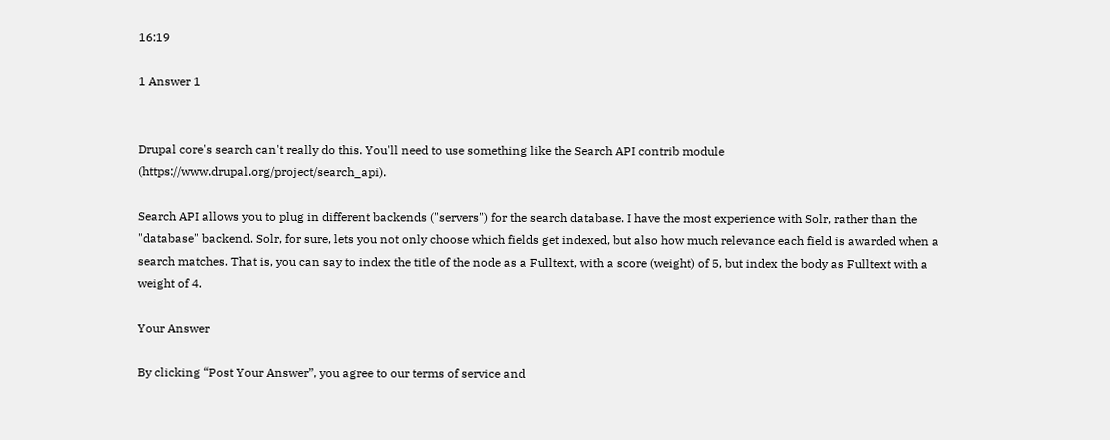16:19

1 Answer 1


Drupal core's search can't really do this. You'll need to use something like the Search API contrib module (https://www.drupal.org/project/search_api).

Search API allows you to plug in different backends ("servers") for the search database. I have the most experience with Solr, rather than the "database" backend. Solr, for sure, lets you not only choose which fields get indexed, but also how much relevance each field is awarded when a search matches. That is, you can say to index the title of the node as a Fulltext, with a score (weight) of 5, but index the body as Fulltext with a weight of 4.

Your Answer

By clicking “Post Your Answer”, you agree to our terms of service and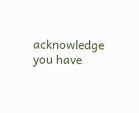acknowledge you have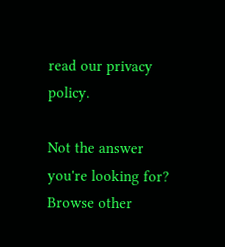read our privacy policy.

Not the answer you're looking for? Browse other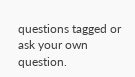questions tagged or ask your own question.